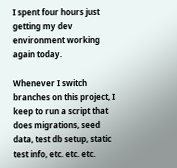I spent four hours just getting my dev environment working again today.

Whenever I switch branches on this project, I keep to run a script that does migrations, seed data, test db setup, static test info, etc. etc. etc.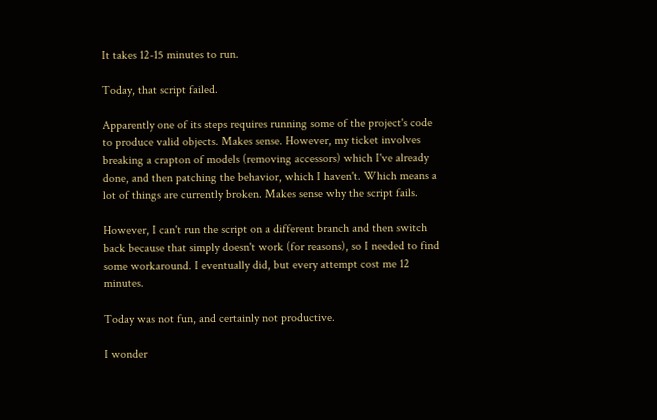It takes 12-15 minutes to run.

Today, that script failed.

Apparently one of its steps requires running some of the project's code to produce valid objects. Makes sense. However, my ticket involves breaking a crapton of models (removing accessors) which I've already done, and then patching the behavior, which I haven't. Which means a lot of things are currently broken. Makes sense why the script fails.

However, I can't run the script on a different branch and then switch back because that simply doesn't work (for reasons), so I needed to find some workaround. I eventually did, but every attempt cost me 12 minutes.

Today was not fun, and certainly not productive.

I wonder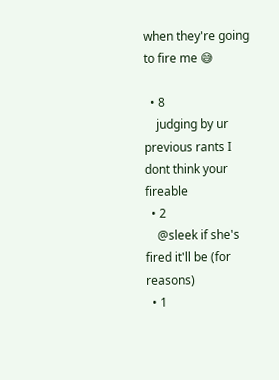when they're going to fire me 😅

  • 8
    judging by ur previous rants I dont think your fireable
  • 2
    @sleek if she's fired it'll be (for reasons)
  • 1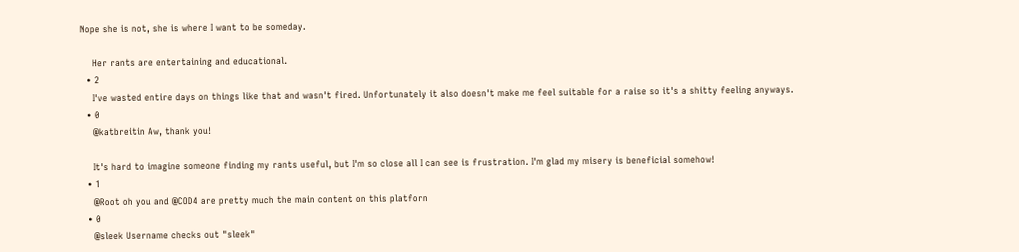Nope she is not, she is where I want to be someday.

    Her rants are entertaining and educational.
  • 2
    I've wasted entire days on things like that and wasn't fired. Unfortunately it also doesn't make me feel suitable for a raise so it's a shitty feeling anyways.
  • 0
    @katbreitin Aw, thank you!

    It's hard to imagine someone finding my rants useful, but I'm so close all I can see is frustration. I'm glad my misery is beneficial somehow!
  • 1
    @Root oh you and @COD4 are pretty much the main content on this platforn
  • 0
    @sleek Username checks out "sleek"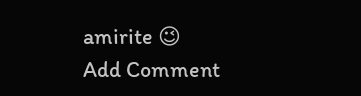amirite 😉
Add Comment